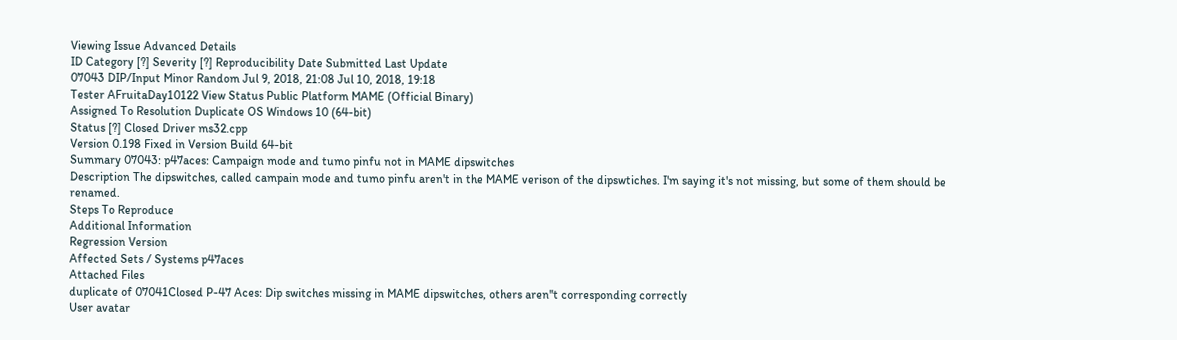Viewing Issue Advanced Details
ID Category [?] Severity [?] Reproducibility Date Submitted Last Update
07043 DIP/Input Minor Random Jul 9, 2018, 21:08 Jul 10, 2018, 19:18
Tester AFruitaDay10122 View Status Public Platform MAME (Official Binary)
Assigned To Resolution Duplicate OS Windows 10 (64-bit)
Status [?] Closed Driver ms32.cpp
Version 0.198 Fixed in Version Build 64-bit
Summary 07043: p47aces: Campaign mode and tumo pinfu not in MAME dipswitches
Description The dipswitches, called campain mode and tumo pinfu aren't in the MAME verison of the dipswtiches. I'm saying it's not missing, but some of them should be renamed.
Steps To Reproduce
Additional Information
Regression Version
Affected Sets / Systems p47aces
Attached Files
duplicate of 07041Closed P-47 Aces: Dip switches missing in MAME dipswitches, others aren''t corresponding correctly
User avatar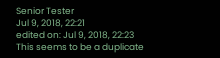Senior Tester
Jul 9, 2018, 22:21
edited on: Jul 9, 2018, 22:23
This seems to be a duplicate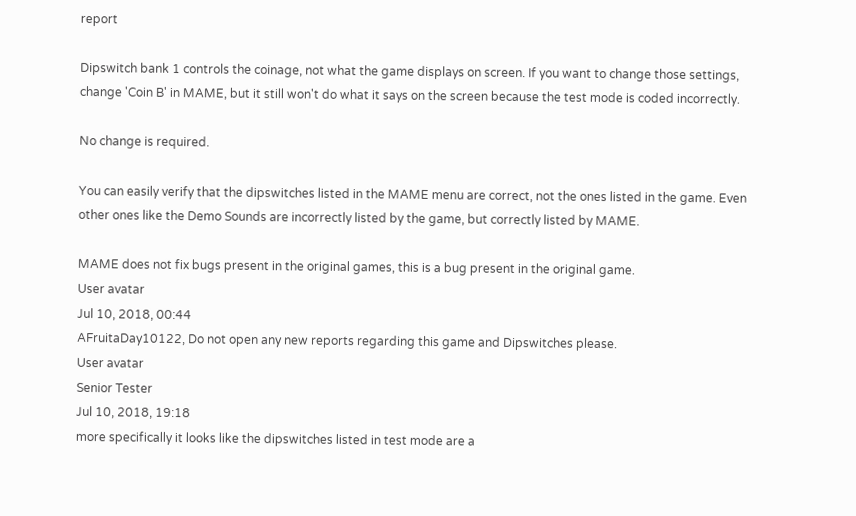report

Dipswitch bank 1 controls the coinage, not what the game displays on screen. If you want to change those settings, change 'Coin B' in MAME, but it still won't do what it says on the screen because the test mode is coded incorrectly.

No change is required.

You can easily verify that the dipswitches listed in the MAME menu are correct, not the ones listed in the game. Even other ones like the Demo Sounds are incorrectly listed by the game, but correctly listed by MAME.

MAME does not fix bugs present in the original games, this is a bug present in the original game.
User avatar
Jul 10, 2018, 00:44
AFruitaDay10122, Do not open any new reports regarding this game and Dipswitches please.
User avatar
Senior Tester
Jul 10, 2018, 19:18
more specifically it looks like the dipswitches listed in test mode are a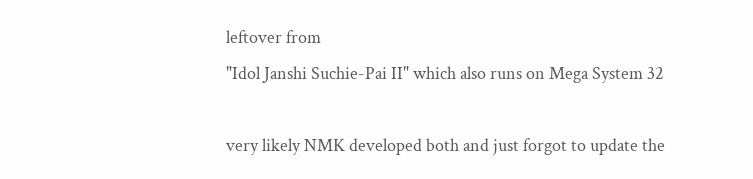leftover from
"Idol Janshi Suchie-Pai II" which also runs on Mega System 32

very likely NMK developed both and just forgot to update the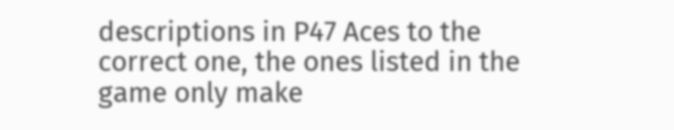descriptions in P47 Aces to the correct one, the ones listed in the game only make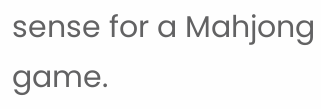sense for a Mahjong game.